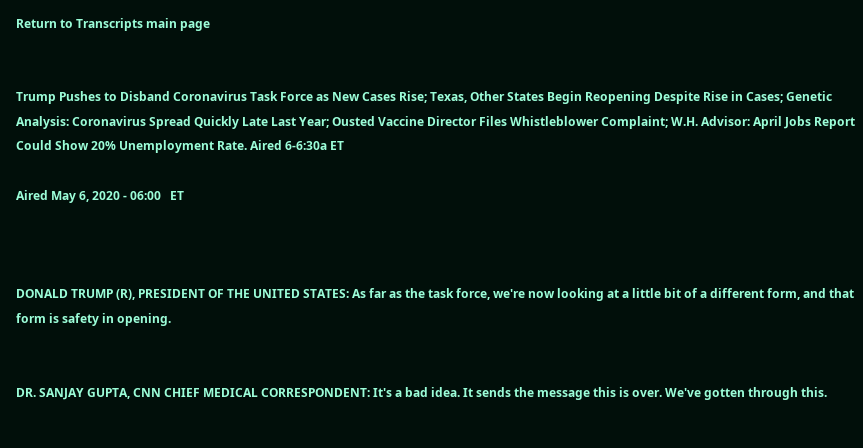Return to Transcripts main page


Trump Pushes to Disband Coronavirus Task Force as New Cases Rise; Texas, Other States Begin Reopening Despite Rise in Cases; Genetic Analysis: Coronavirus Spread Quickly Late Last Year; Ousted Vaccine Director Files Whistleblower Complaint; W.H. Advisor: April Jobs Report Could Show 20% Unemployment Rate. Aired 6-6:30a ET

Aired May 6, 2020 - 06:00   ET



DONALD TRUMP (R), PRESIDENT OF THE UNITED STATES: As far as the task force, we're now looking at a little bit of a different form, and that form is safety in opening.


DR. SANJAY GUPTA, CNN CHIEF MEDICAL CORRESPONDENT: It's a bad idea. It sends the message this is over. We've gotten through this.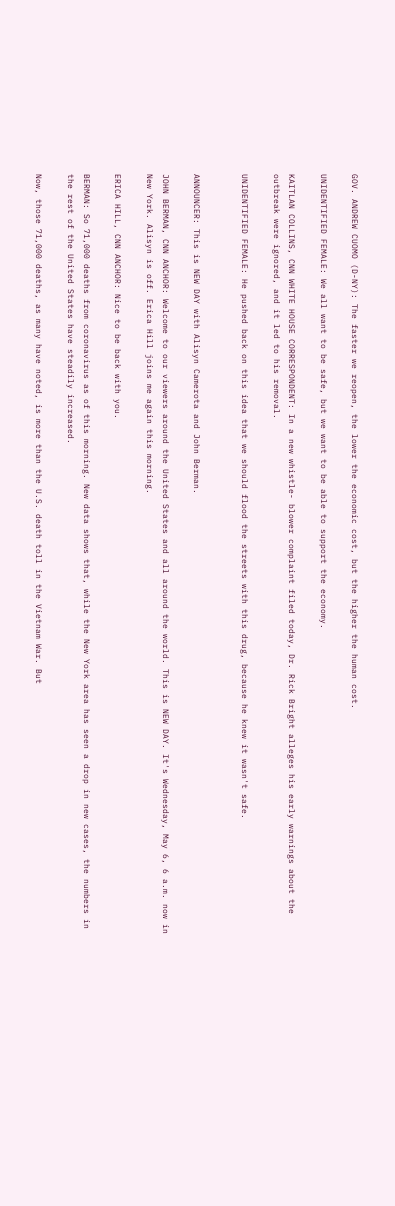GOV. ANDREW CUOMO (D-NY): The faster we reopen, the lower the economic cost, but the higher the human cost.

UNIDENTIFIED FEMALE: We all want to be safe, but we want to be able to support the economy.

KAITLAN COLLINS, CNN WHITE HOUSE CORRESPONDENT: In a new whistle- blower complaint filed today, Dr. Rick Bright alleges his early warnings about the outbreak were ignored, and it led to his removal.

UNIDENTIFIED FEMALE: He pushed back on this idea that we should flood the streets with this drug, because he knew it wasn't safe.


ANNOUNCER: This is NEW DAY with Alisyn Camerota and John Berman.

JOHN BERMAN, CNN ANCHOR: Welcome to our viewers around the United States and all around the world. This is NEW DAY. It's Wednesday, May 6, 6 a.m. now in New York. Alisyn is off. Erica Hill joins me again this morning.

ERICA HILL, CNN ANCHOR: Nice to be back with you.

BERMAN: So 71,000 deaths from coronavirus as of this morning. New data shows that, while the New York area has seen a drop in new cases, the numbers in the rest of the United States have steadily increased.

Now, those 71,000 deaths, as many have noted, is more than the U.S. death toll in the Vietnam War. But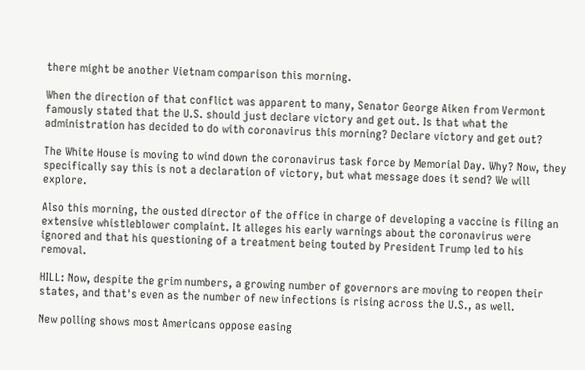there might be another Vietnam comparison this morning.

When the direction of that conflict was apparent to many, Senator George Aiken from Vermont famously stated that the U.S. should just declare victory and get out. Is that what the administration has decided to do with coronavirus this morning? Declare victory and get out?

The White House is moving to wind down the coronavirus task force by Memorial Day. Why? Now, they specifically say this is not a declaration of victory, but what message does it send? We will explore.

Also this morning, the ousted director of the office in charge of developing a vaccine is filing an extensive whistleblower complaint. It alleges his early warnings about the coronavirus were ignored and that his questioning of a treatment being touted by President Trump led to his removal.

HILL: Now, despite the grim numbers, a growing number of governors are moving to reopen their states, and that's even as the number of new infections is rising across the U.S., as well.

New polling shows most Americans oppose easing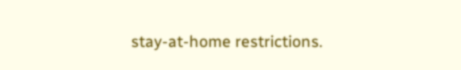stay-at-home restrictions.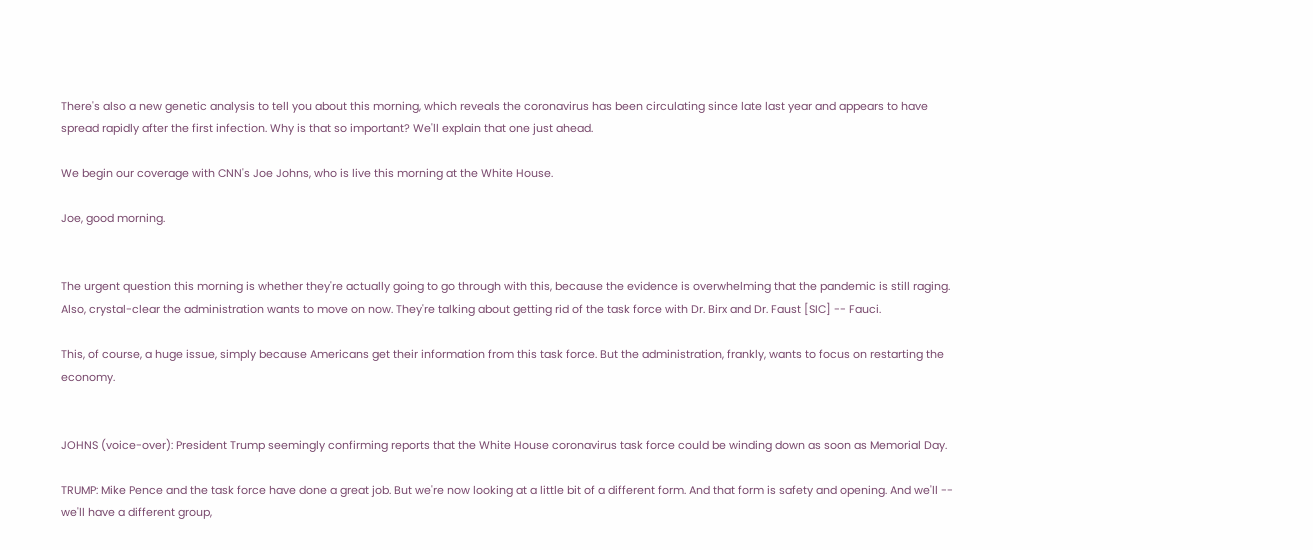There's also a new genetic analysis to tell you about this morning, which reveals the coronavirus has been circulating since late last year and appears to have spread rapidly after the first infection. Why is that so important? We'll explain that one just ahead.

We begin our coverage with CNN's Joe Johns, who is live this morning at the White House.

Joe, good morning.


The urgent question this morning is whether they're actually going to go through with this, because the evidence is overwhelming that the pandemic is still raging. Also, crystal-clear the administration wants to move on now. They're talking about getting rid of the task force with Dr. Birx and Dr. Faust [SIC] -- Fauci.

This, of course, a huge issue, simply because Americans get their information from this task force. But the administration, frankly, wants to focus on restarting the economy.


JOHNS (voice-over): President Trump seemingly confirming reports that the White House coronavirus task force could be winding down as soon as Memorial Day.

TRUMP: Mike Pence and the task force have done a great job. But we're now looking at a little bit of a different form. And that form is safety and opening. And we'll -- we'll have a different group,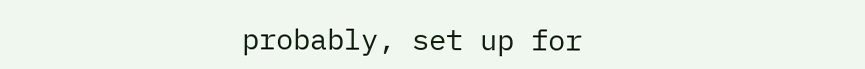probably, set up for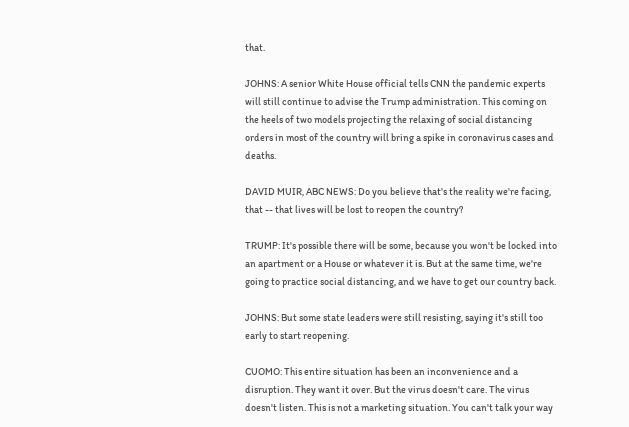that.

JOHNS: A senior White House official tells CNN the pandemic experts will still continue to advise the Trump administration. This coming on the heels of two models projecting the relaxing of social distancing orders in most of the country will bring a spike in coronavirus cases and deaths.

DAVID MUIR, ABC NEWS: Do you believe that's the reality we're facing, that -- that lives will be lost to reopen the country?

TRUMP: It's possible there will be some, because you won't be locked into an apartment or a House or whatever it is. But at the same time, we're going to practice social distancing, and we have to get our country back.

JOHNS: But some state leaders were still resisting, saying it's still too early to start reopening.

CUOMO: This entire situation has been an inconvenience and a disruption. They want it over. But the virus doesn't care. The virus doesn't listen. This is not a marketing situation. You can't talk your way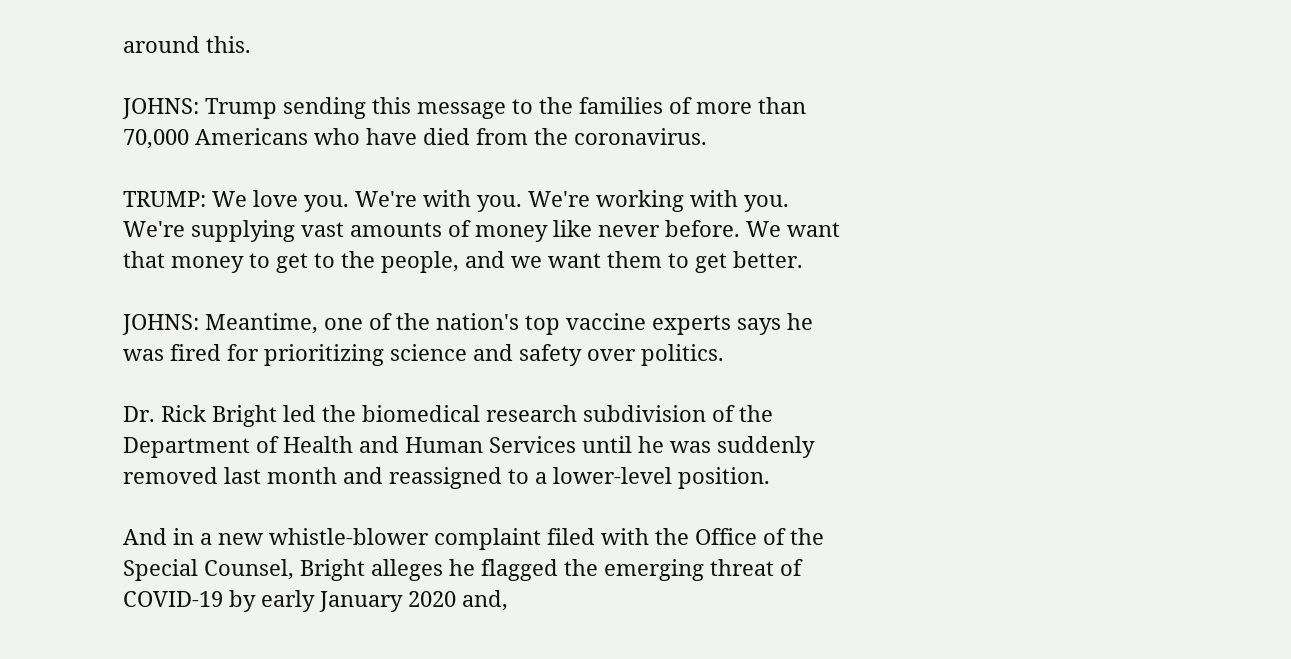around this.

JOHNS: Trump sending this message to the families of more than 70,000 Americans who have died from the coronavirus.

TRUMP: We love you. We're with you. We're working with you. We're supplying vast amounts of money like never before. We want that money to get to the people, and we want them to get better.

JOHNS: Meantime, one of the nation's top vaccine experts says he was fired for prioritizing science and safety over politics.

Dr. Rick Bright led the biomedical research subdivision of the Department of Health and Human Services until he was suddenly removed last month and reassigned to a lower-level position.

And in a new whistle-blower complaint filed with the Office of the Special Counsel, Bright alleges he flagged the emerging threat of COVID-19 by early January 2020 and,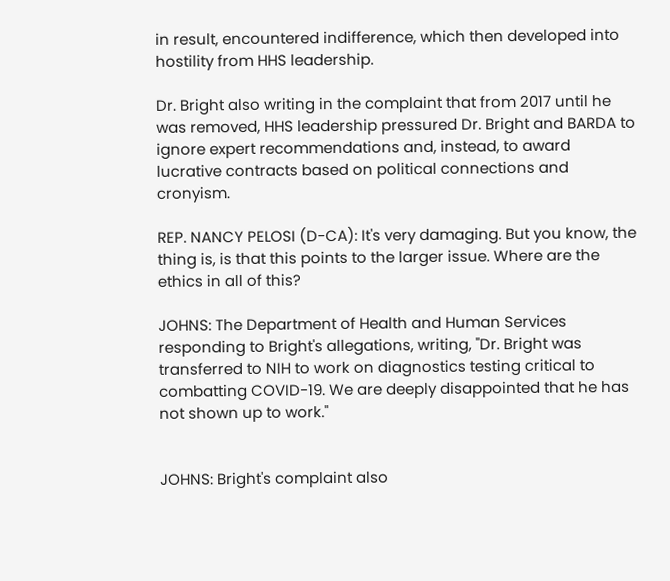in result, encountered indifference, which then developed into hostility from HHS leadership.

Dr. Bright also writing in the complaint that from 2017 until he was removed, HHS leadership pressured Dr. Bright and BARDA to ignore expert recommendations and, instead, to award lucrative contracts based on political connections and cronyism.

REP. NANCY PELOSI (D-CA): It's very damaging. But you know, the thing is, is that this points to the larger issue. Where are the ethics in all of this?

JOHNS: The Department of Health and Human Services responding to Bright's allegations, writing, "Dr. Bright was transferred to NIH to work on diagnostics testing critical to combatting COVID-19. We are deeply disappointed that he has not shown up to work."


JOHNS: Bright's complaint also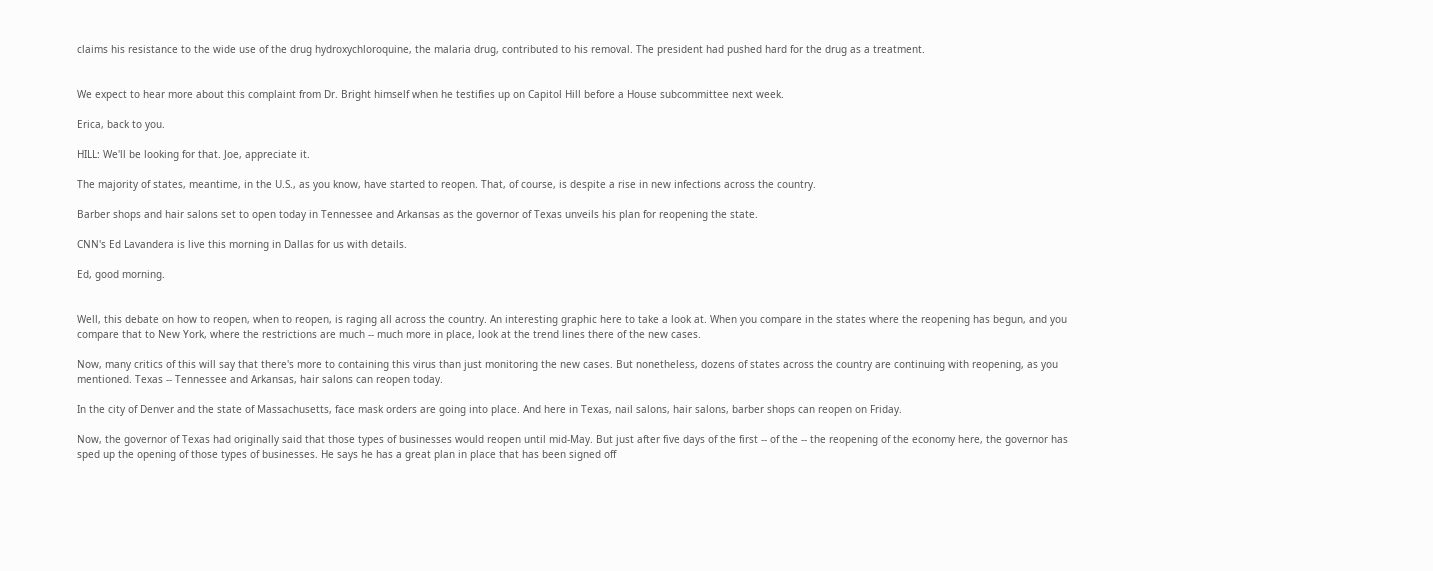claims his resistance to the wide use of the drug hydroxychloroquine, the malaria drug, contributed to his removal. The president had pushed hard for the drug as a treatment.


We expect to hear more about this complaint from Dr. Bright himself when he testifies up on Capitol Hill before a House subcommittee next week.

Erica, back to you.

HILL: We'll be looking for that. Joe, appreciate it.

The majority of states, meantime, in the U.S., as you know, have started to reopen. That, of course, is despite a rise in new infections across the country.

Barber shops and hair salons set to open today in Tennessee and Arkansas as the governor of Texas unveils his plan for reopening the state.

CNN's Ed Lavandera is live this morning in Dallas for us with details.

Ed, good morning.


Well, this debate on how to reopen, when to reopen, is raging all across the country. An interesting graphic here to take a look at. When you compare in the states where the reopening has begun, and you compare that to New York, where the restrictions are much -- much more in place, look at the trend lines there of the new cases.

Now, many critics of this will say that there's more to containing this virus than just monitoring the new cases. But nonetheless, dozens of states across the country are continuing with reopening, as you mentioned. Texas -- Tennessee and Arkansas, hair salons can reopen today.

In the city of Denver and the state of Massachusetts, face mask orders are going into place. And here in Texas, nail salons, hair salons, barber shops can reopen on Friday.

Now, the governor of Texas had originally said that those types of businesses would reopen until mid-May. But just after five days of the first -- of the -- the reopening of the economy here, the governor has sped up the opening of those types of businesses. He says he has a great plan in place that has been signed off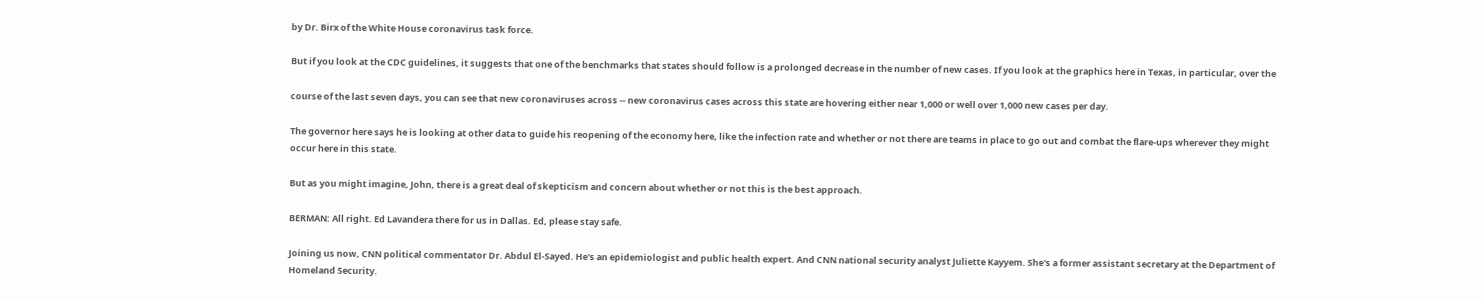by Dr. Birx of the White House coronavirus task force.

But if you look at the CDC guidelines, it suggests that one of the benchmarks that states should follow is a prolonged decrease in the number of new cases. If you look at the graphics here in Texas, in particular, over the

course of the last seven days, you can see that new coronaviruses across -- new coronavirus cases across this state are hovering either near 1,000 or well over 1,000 new cases per day.

The governor here says he is looking at other data to guide his reopening of the economy here, like the infection rate and whether or not there are teams in place to go out and combat the flare-ups wherever they might occur here in this state.

But as you might imagine, John, there is a great deal of skepticism and concern about whether or not this is the best approach.

BERMAN: All right. Ed Lavandera there for us in Dallas. Ed, please stay safe.

Joining us now, CNN political commentator Dr. Abdul El-Sayed. He's an epidemiologist and public health expert. And CNN national security analyst Juliette Kayyem. She's a former assistant secretary at the Department of Homeland Security.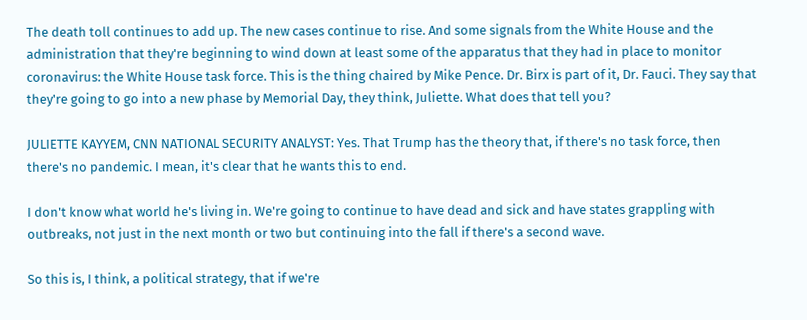The death toll continues to add up. The new cases continue to rise. And some signals from the White House and the administration that they're beginning to wind down at least some of the apparatus that they had in place to monitor coronavirus: the White House task force. This is the thing chaired by Mike Pence. Dr. Birx is part of it, Dr. Fauci. They say that they're going to go into a new phase by Memorial Day, they think, Juliette. What does that tell you?

JULIETTE KAYYEM, CNN NATIONAL SECURITY ANALYST: Yes. That Trump has the theory that, if there's no task force, then there's no pandemic. I mean, it's clear that he wants this to end.

I don't know what world he's living in. We're going to continue to have dead and sick and have states grappling with outbreaks, not just in the next month or two but continuing into the fall if there's a second wave.

So this is, I think, a political strategy, that if we're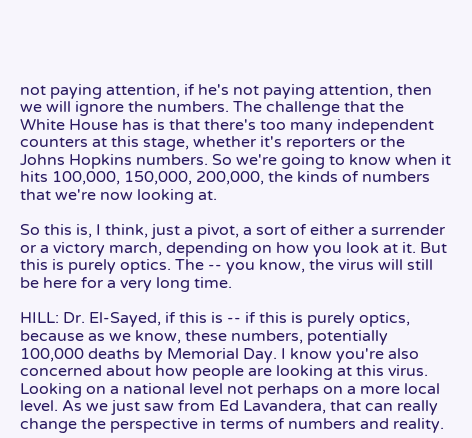not paying attention, if he's not paying attention, then we will ignore the numbers. The challenge that the White House has is that there's too many independent counters at this stage, whether it's reporters or the Johns Hopkins numbers. So we're going to know when it hits 100,000, 150,000, 200,000, the kinds of numbers that we're now looking at.

So this is, I think, just a pivot, a sort of either a surrender or a victory march, depending on how you look at it. But this is purely optics. The -- you know, the virus will still be here for a very long time.

HILL: Dr. El-Sayed, if this is -- if this is purely optics, because as we know, these numbers, potentially 100,000 deaths by Memorial Day. I know you're also concerned about how people are looking at this virus. Looking on a national level not perhaps on a more local level. As we just saw from Ed Lavandera, that can really change the perspective in terms of numbers and reality.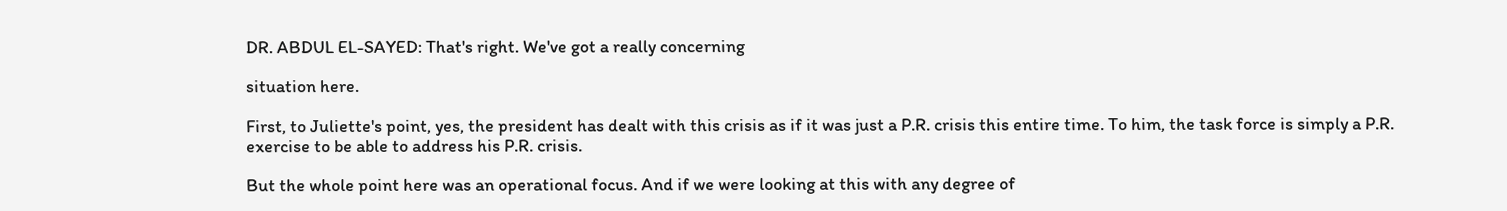DR. ABDUL EL-SAYED: That's right. We've got a really concerning

situation here.

First, to Juliette's point, yes, the president has dealt with this crisis as if it was just a P.R. crisis this entire time. To him, the task force is simply a P.R. exercise to be able to address his P.R. crisis.

But the whole point here was an operational focus. And if we were looking at this with any degree of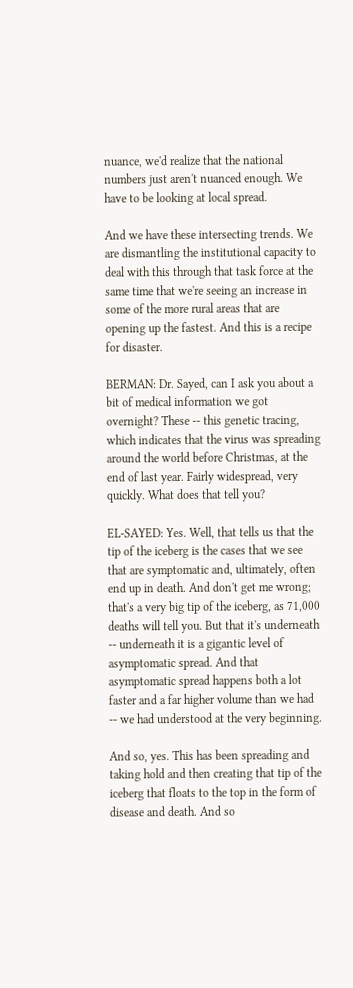nuance, we'd realize that the national numbers just aren't nuanced enough. We have to be looking at local spread.

And we have these intersecting trends. We are dismantling the institutional capacity to deal with this through that task force at the same time that we're seeing an increase in some of the more rural areas that are opening up the fastest. And this is a recipe for disaster.

BERMAN: Dr. Sayed, can I ask you about a bit of medical information we got overnight? These -- this genetic tracing, which indicates that the virus was spreading around the world before Christmas, at the end of last year. Fairly widespread, very quickly. What does that tell you?

EL-SAYED: Yes. Well, that tells us that the tip of the iceberg is the cases that we see that are symptomatic and, ultimately, often end up in death. And don't get me wrong; that's a very big tip of the iceberg, as 71,000 deaths will tell you. But that it's underneath -- underneath it is a gigantic level of asymptomatic spread. And that asymptomatic spread happens both a lot faster and a far higher volume than we had -- we had understood at the very beginning.

And so, yes. This has been spreading and taking hold and then creating that tip of the iceberg that floats to the top in the form of disease and death. And so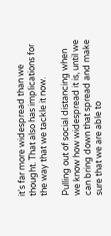it's far more widespread than we thought. That also has implications for the way that we tackle it now.

Pulling out of social distancing when we know how widespread it is, until we can bring down that spread and make sure that we are able to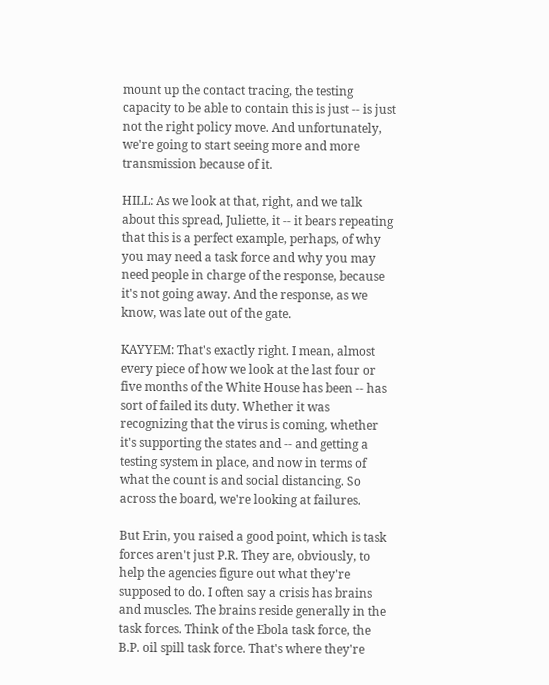mount up the contact tracing, the testing capacity to be able to contain this is just -- is just not the right policy move. And unfortunately, we're going to start seeing more and more transmission because of it.

HILL: As we look at that, right, and we talk about this spread, Juliette, it -- it bears repeating that this is a perfect example, perhaps, of why you may need a task force and why you may need people in charge of the response, because it's not going away. And the response, as we know, was late out of the gate.

KAYYEM: That's exactly right. I mean, almost every piece of how we look at the last four or five months of the White House has been -- has sort of failed its duty. Whether it was recognizing that the virus is coming, whether it's supporting the states and -- and getting a testing system in place, and now in terms of what the count is and social distancing. So across the board, we're looking at failures.

But Erin, you raised a good point, which is task forces aren't just P.R. They are, obviously, to help the agencies figure out what they're supposed to do. I often say a crisis has brains and muscles. The brains reside generally in the task forces. Think of the Ebola task force, the B.P. oil spill task force. That's where they're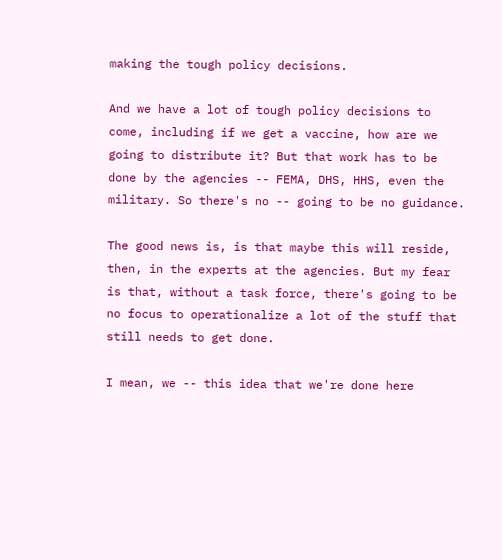making the tough policy decisions.

And we have a lot of tough policy decisions to come, including if we get a vaccine, how are we going to distribute it? But that work has to be done by the agencies -- FEMA, DHS, HHS, even the military. So there's no -- going to be no guidance.

The good news is, is that maybe this will reside, then, in the experts at the agencies. But my fear is that, without a task force, there's going to be no focus to operationalize a lot of the stuff that still needs to get done.

I mean, we -- this idea that we're done here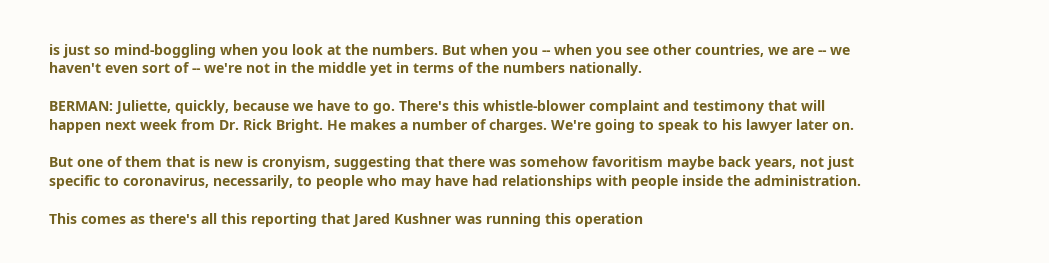is just so mind-boggling when you look at the numbers. But when you -- when you see other countries, we are -- we haven't even sort of -- we're not in the middle yet in terms of the numbers nationally.

BERMAN: Juliette, quickly, because we have to go. There's this whistle-blower complaint and testimony that will happen next week from Dr. Rick Bright. He makes a number of charges. We're going to speak to his lawyer later on.

But one of them that is new is cronyism, suggesting that there was somehow favoritism maybe back years, not just specific to coronavirus, necessarily, to people who may have had relationships with people inside the administration.

This comes as there's all this reporting that Jared Kushner was running this operation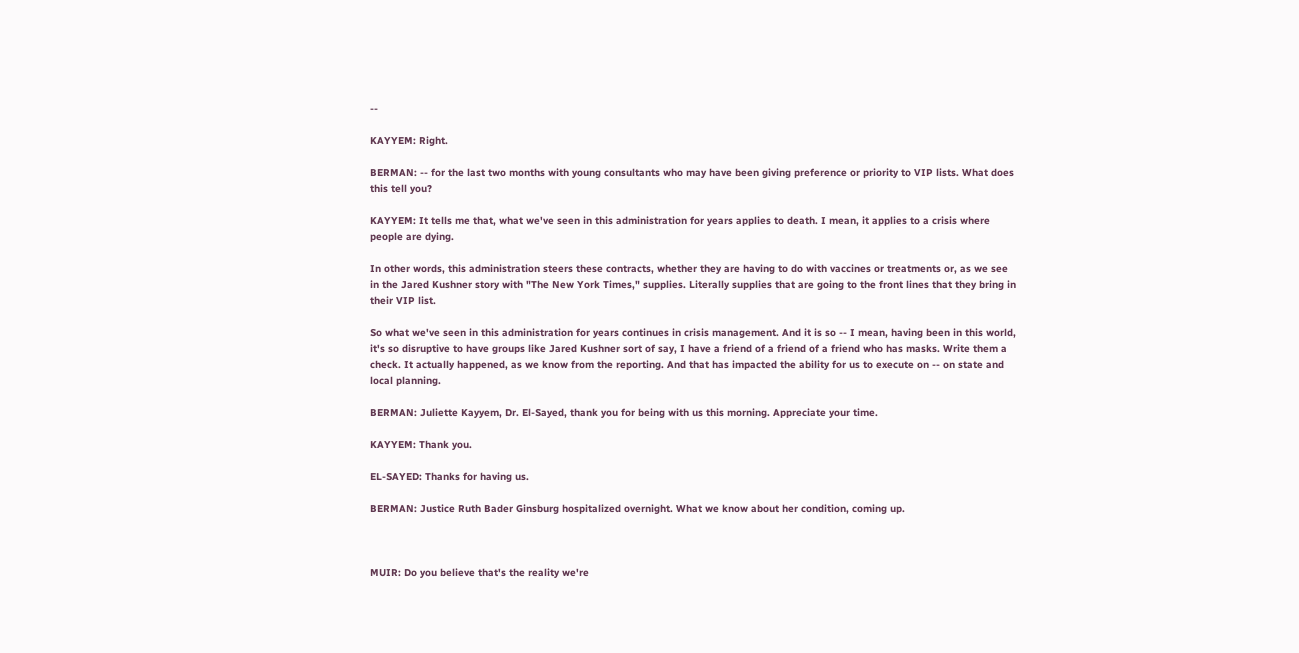--

KAYYEM: Right.

BERMAN: -- for the last two months with young consultants who may have been giving preference or priority to VIP lists. What does this tell you?

KAYYEM: It tells me that, what we've seen in this administration for years applies to death. I mean, it applies to a crisis where people are dying.

In other words, this administration steers these contracts, whether they are having to do with vaccines or treatments or, as we see in the Jared Kushner story with "The New York Times," supplies. Literally supplies that are going to the front lines that they bring in their VIP list.

So what we've seen in this administration for years continues in crisis management. And it is so -- I mean, having been in this world, it's so disruptive to have groups like Jared Kushner sort of say, I have a friend of a friend of a friend who has masks. Write them a check. It actually happened, as we know from the reporting. And that has impacted the ability for us to execute on -- on state and local planning.

BERMAN: Juliette Kayyem, Dr. El-Sayed, thank you for being with us this morning. Appreciate your time.

KAYYEM: Thank you.

EL-SAYED: Thanks for having us.

BERMAN: Justice Ruth Bader Ginsburg hospitalized overnight. What we know about her condition, coming up.



MUIR: Do you believe that's the reality we're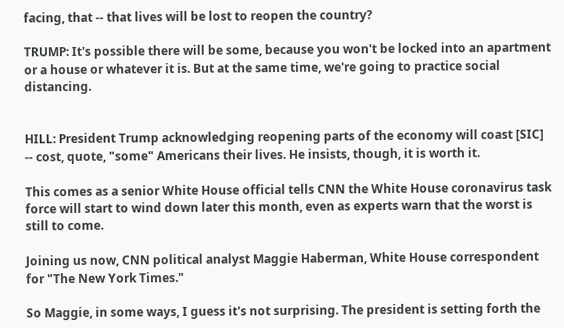facing, that -- that lives will be lost to reopen the country?

TRUMP: It's possible there will be some, because you won't be locked into an apartment or a house or whatever it is. But at the same time, we're going to practice social distancing.


HILL: President Trump acknowledging reopening parts of the economy will coast [SIC] -- cost, quote, "some" Americans their lives. He insists, though, it is worth it.

This comes as a senior White House official tells CNN the White House coronavirus task force will start to wind down later this month, even as experts warn that the worst is still to come.

Joining us now, CNN political analyst Maggie Haberman, White House correspondent for "The New York Times."

So Maggie, in some ways, I guess it's not surprising. The president is setting forth the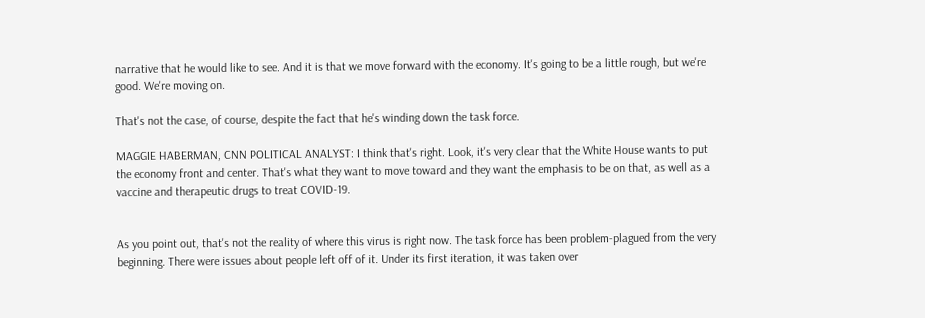narrative that he would like to see. And it is that we move forward with the economy. It's going to be a little rough, but we're good. We're moving on.

That's not the case, of course, despite the fact that he's winding down the task force.

MAGGIE HABERMAN, CNN POLITICAL ANALYST: I think that's right. Look, it's very clear that the White House wants to put the economy front and center. That's what they want to move toward and they want the emphasis to be on that, as well as a vaccine and therapeutic drugs to treat COVID-19.


As you point out, that's not the reality of where this virus is right now. The task force has been problem-plagued from the very beginning. There were issues about people left off of it. Under its first iteration, it was taken over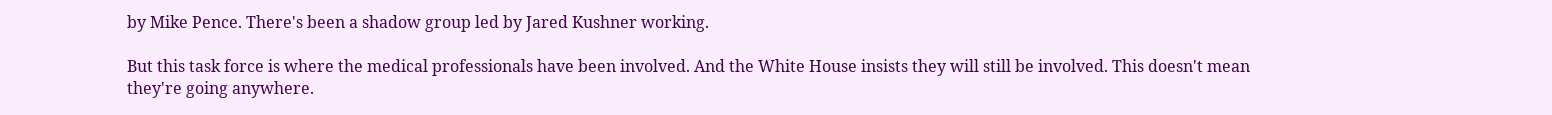by Mike Pence. There's been a shadow group led by Jared Kushner working.

But this task force is where the medical professionals have been involved. And the White House insists they will still be involved. This doesn't mean they're going anywhere.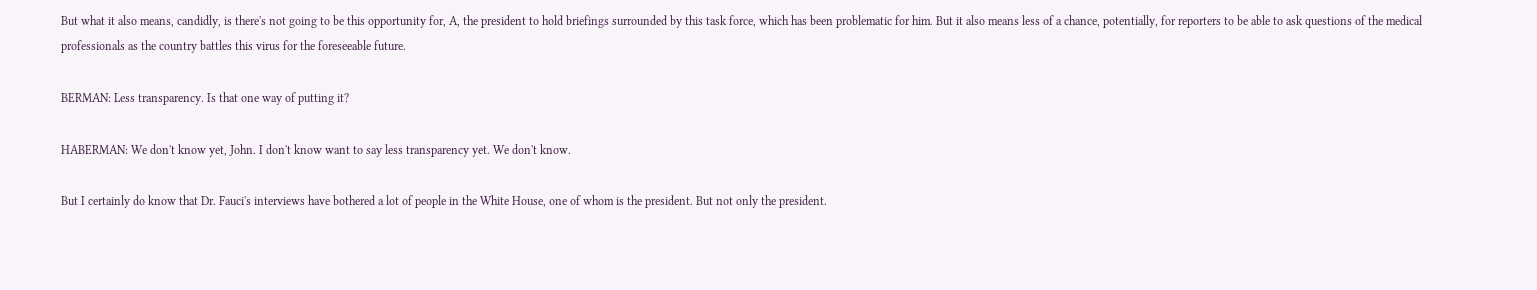But what it also means, candidly, is there's not going to be this opportunity for, A, the president to hold briefings surrounded by this task force, which has been problematic for him. But it also means less of a chance, potentially, for reporters to be able to ask questions of the medical professionals as the country battles this virus for the foreseeable future.

BERMAN: Less transparency. Is that one way of putting it?

HABERMAN: We don't know yet, John. I don't know want to say less transparency yet. We don't know.

But I certainly do know that Dr. Fauci's interviews have bothered a lot of people in the White House, one of whom is the president. But not only the president.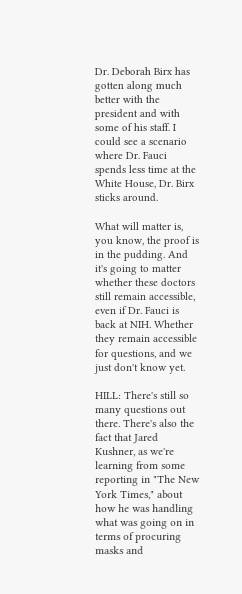Dr. Deborah Birx has gotten along much better with the president and with some of his staff. I could see a scenario where Dr. Fauci spends less time at the White House, Dr. Birx sticks around.

What will matter is, you know, the proof is in the pudding. And it's going to matter whether these doctors still remain accessible, even if Dr. Fauci is back at NIH. Whether they remain accessible for questions, and we just don't know yet.

HILL: There's still so many questions out there. There's also the fact that Jared Kushner, as we're learning from some reporting in "The New York Times," about how he was handling what was going on in terms of procuring masks and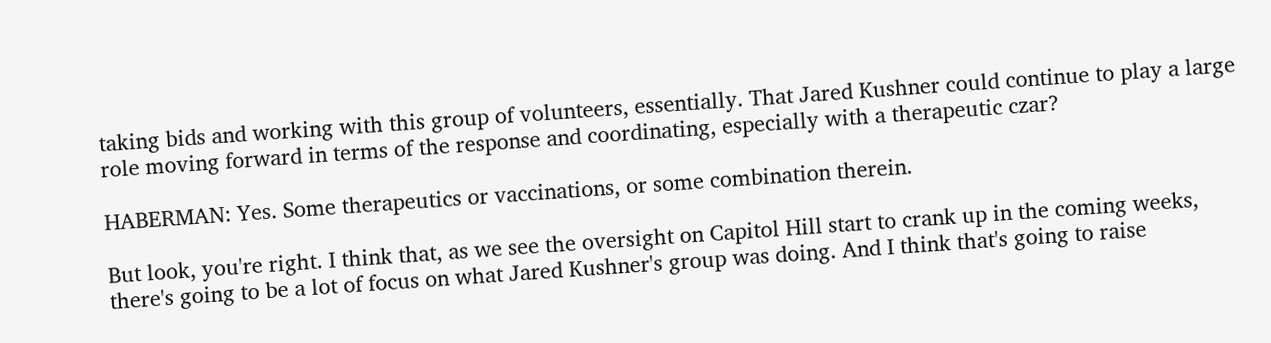taking bids and working with this group of volunteers, essentially. That Jared Kushner could continue to play a large role moving forward in terms of the response and coordinating, especially with a therapeutic czar?

HABERMAN: Yes. Some therapeutics or vaccinations, or some combination therein.

But look, you're right. I think that, as we see the oversight on Capitol Hill start to crank up in the coming weeks, there's going to be a lot of focus on what Jared Kushner's group was doing. And I think that's going to raise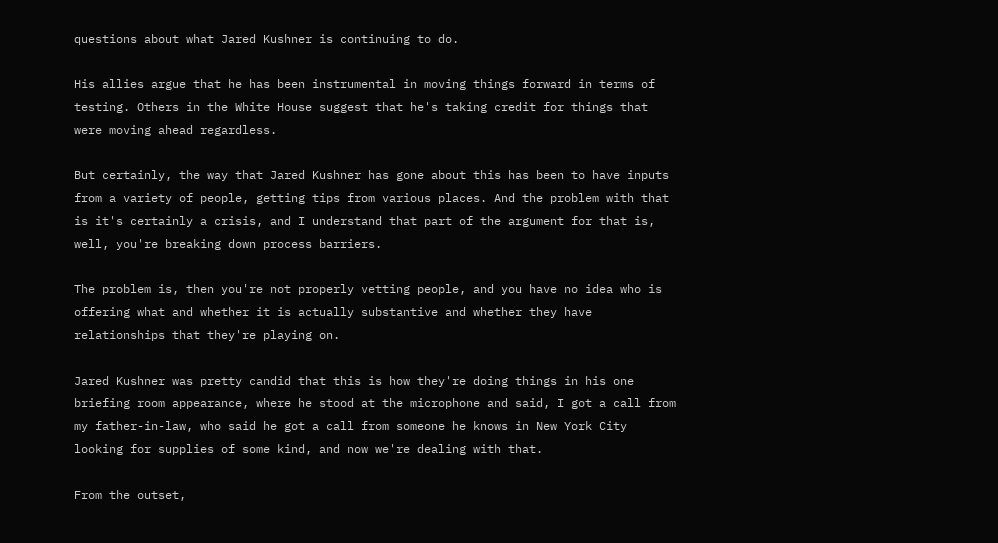questions about what Jared Kushner is continuing to do.

His allies argue that he has been instrumental in moving things forward in terms of testing. Others in the White House suggest that he's taking credit for things that were moving ahead regardless.

But certainly, the way that Jared Kushner has gone about this has been to have inputs from a variety of people, getting tips from various places. And the problem with that is it's certainly a crisis, and I understand that part of the argument for that is, well, you're breaking down process barriers.

The problem is, then you're not properly vetting people, and you have no idea who is offering what and whether it is actually substantive and whether they have relationships that they're playing on.

Jared Kushner was pretty candid that this is how they're doing things in his one briefing room appearance, where he stood at the microphone and said, I got a call from my father-in-law, who said he got a call from someone he knows in New York City looking for supplies of some kind, and now we're dealing with that.

From the outset,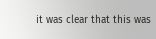it was clear that this was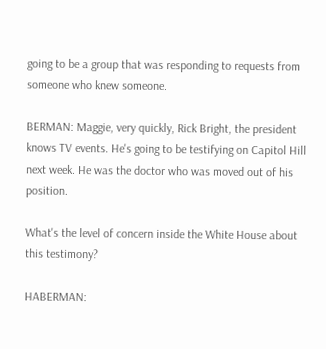going to be a group that was responding to requests from someone who knew someone.

BERMAN: Maggie, very quickly, Rick Bright, the president knows TV events. He's going to be testifying on Capitol Hill next week. He was the doctor who was moved out of his position.

What's the level of concern inside the White House about this testimony?

HABERMAN: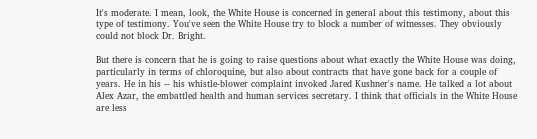It's moderate. I mean, look, the White House is concerned in general about this testimony, about this type of testimony. You've seen the White House try to block a number of witnesses. They obviously could not block Dr. Bright.

But there is concern that he is going to raise questions about what exactly the White House was doing, particularly in terms of chloroquine, but also about contracts that have gone back for a couple of years. He in his -- his whistle-blower complaint invoked Jared Kushner's name. He talked a lot about Alex Azar, the embattled health and human services secretary. I think that officials in the White House are less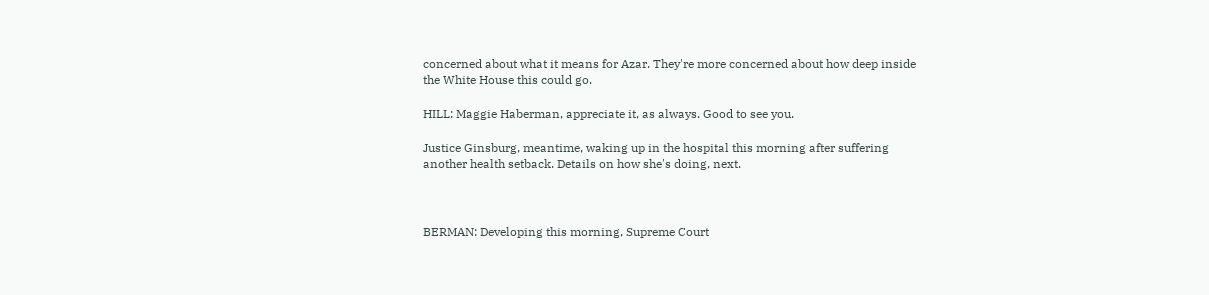concerned about what it means for Azar. They're more concerned about how deep inside the White House this could go.

HILL: Maggie Haberman, appreciate it, as always. Good to see you.

Justice Ginsburg, meantime, waking up in the hospital this morning after suffering another health setback. Details on how she's doing, next.



BERMAN: Developing this morning, Supreme Court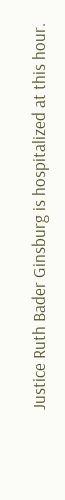Justice Ruth Bader Ginsburg is hospitalized at this hour.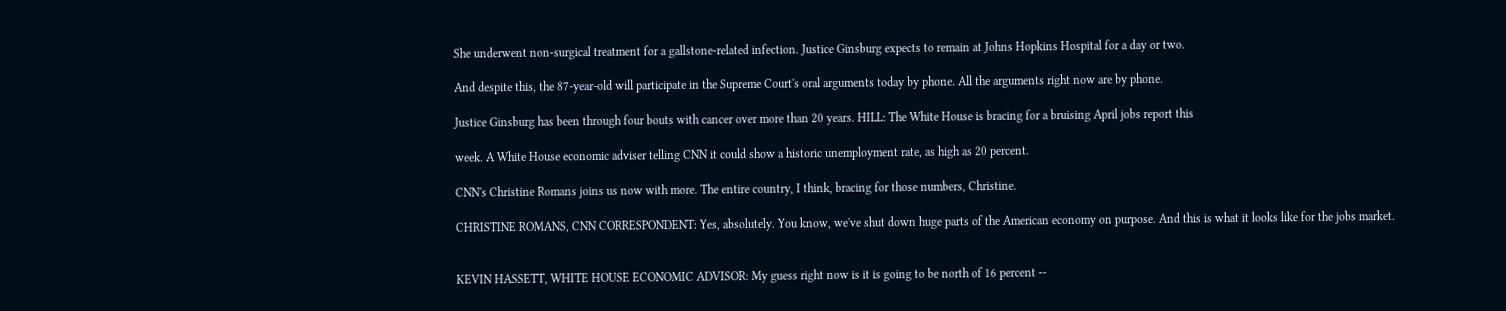She underwent non-surgical treatment for a gallstone-related infection. Justice Ginsburg expects to remain at Johns Hopkins Hospital for a day or two.

And despite this, the 87-year-old will participate in the Supreme Court's oral arguments today by phone. All the arguments right now are by phone.

Justice Ginsburg has been through four bouts with cancer over more than 20 years. HILL: The White House is bracing for a bruising April jobs report this

week. A White House economic adviser telling CNN it could show a historic unemployment rate, as high as 20 percent.

CNN's Christine Romans joins us now with more. The entire country, I think, bracing for those numbers, Christine.

CHRISTINE ROMANS, CNN CORRESPONDENT: Yes, absolutely. You know, we've shut down huge parts of the American economy on purpose. And this is what it looks like for the jobs market.


KEVIN HASSETT, WHITE HOUSE ECONOMIC ADVISOR: My guess right now is it is going to be north of 16 percent --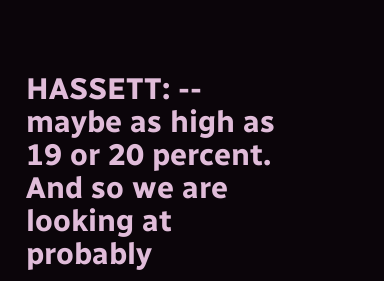HASSETT: -- maybe as high as 19 or 20 percent. And so we are looking at probably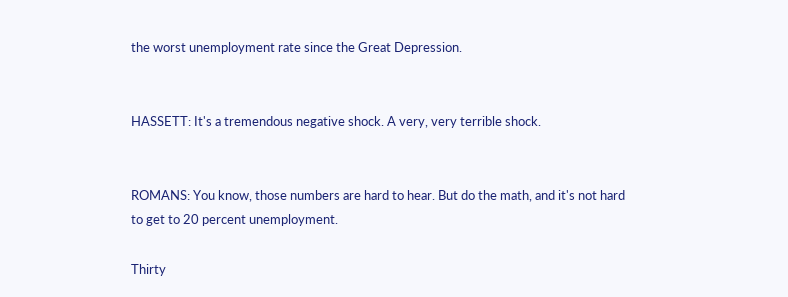the worst unemployment rate since the Great Depression.


HASSETT: It's a tremendous negative shock. A very, very terrible shock.


ROMANS: You know, those numbers are hard to hear. But do the math, and it's not hard to get to 20 percent unemployment.

Thirty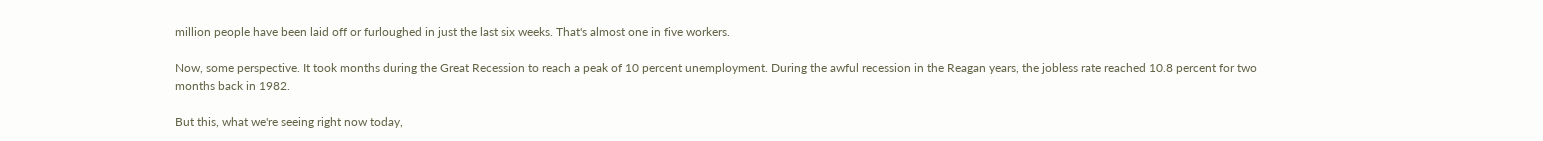million people have been laid off or furloughed in just the last six weeks. That's almost one in five workers.

Now, some perspective. It took months during the Great Recession to reach a peak of 10 percent unemployment. During the awful recession in the Reagan years, the jobless rate reached 10.8 percent for two months back in 1982.

But this, what we're seeing right now today,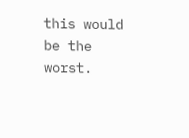this would be the worst.